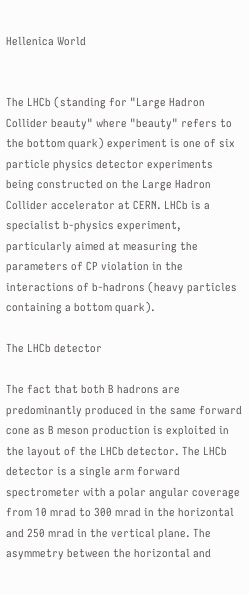Hellenica World


The LHCb (standing for "Large Hadron Collider beauty" where "beauty" refers to the bottom quark) experiment is one of six particle physics detector experiments being constructed on the Large Hadron Collider accelerator at CERN. LHCb is a specialist b-physics experiment, particularly aimed at measuring the parameters of CP violation in the interactions of b-hadrons (heavy particles containing a bottom quark).

The LHCb detector

The fact that both B hadrons are predominantly produced in the same forward cone as B meson production is exploited in the layout of the LHCb detector. The LHCb detector is a single arm forward spectrometer with a polar angular coverage from 10 mrad to 300 mrad in the horizontal and 250 mrad in the vertical plane. The asymmetry between the horizontal and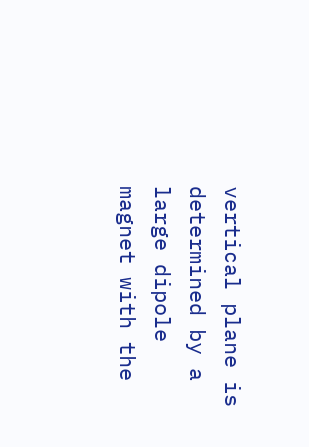vertical plane is determined by a large dipole magnet with the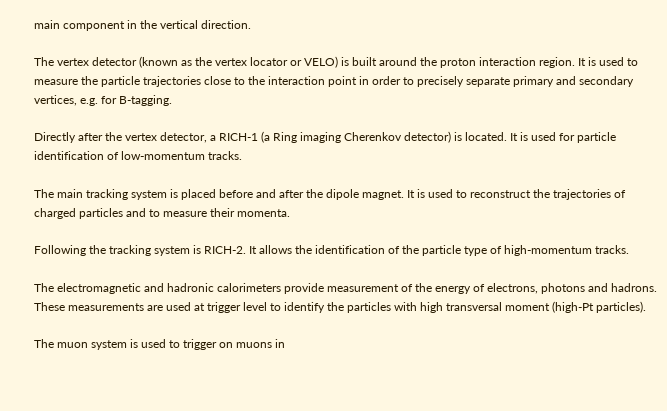main component in the vertical direction.

The vertex detector (known as the vertex locator or VELO) is built around the proton interaction region. It is used to measure the particle trajectories close to the interaction point in order to precisely separate primary and secondary vertices, e.g. for B-tagging.

Directly after the vertex detector, a RICH-1 (a Ring imaging Cherenkov detector) is located. It is used for particle identification of low-momentum tracks.

The main tracking system is placed before and after the dipole magnet. It is used to reconstruct the trajectories of charged particles and to measure their momenta.

Following the tracking system is RICH-2. It allows the identification of the particle type of high-momentum tracks.

The electromagnetic and hadronic calorimeters provide measurement of the energy of electrons, photons and hadrons. These measurements are used at trigger level to identify the particles with high transversal moment (high-Pt particles).

The muon system is used to trigger on muons in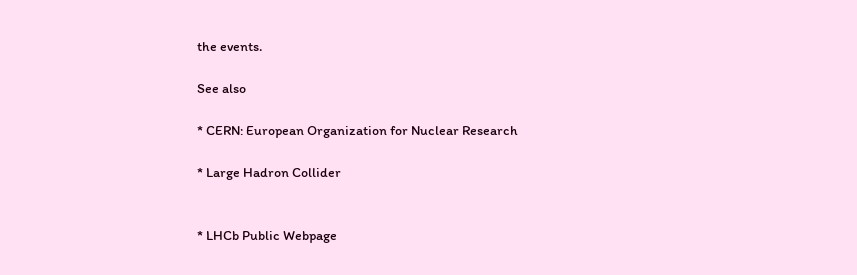the events.

See also

* CERN: European Organization for Nuclear Research

* Large Hadron Collider


* LHCb Public Webpage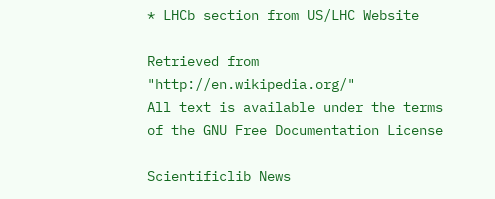* LHCb section from US/LHC Website

Retrieved from "http://en.wikipedia.org/"
All text is available under the terms of the GNU Free Documentation License

Scientificlib News